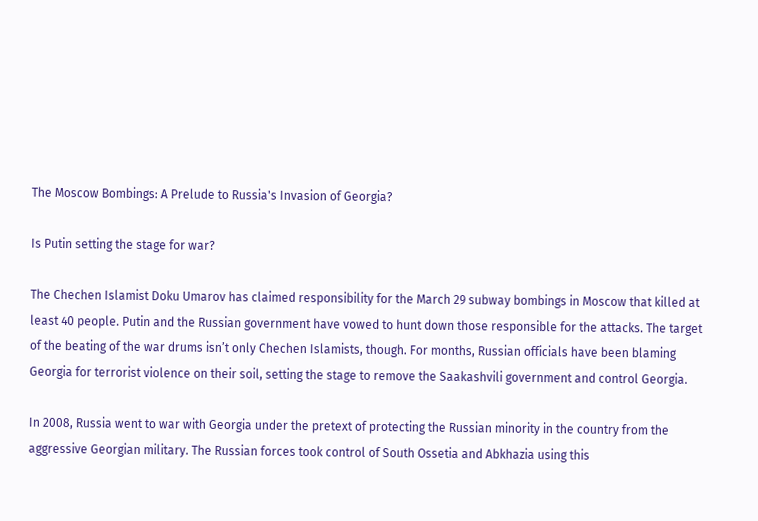The Moscow Bombings: A Prelude to Russia's Invasion of Georgia?

Is Putin setting the stage for war?

The Chechen Islamist Doku Umarov has claimed responsibility for the March 29 subway bombings in Moscow that killed at least 40 people. Putin and the Russian government have vowed to hunt down those responsible for the attacks. The target of the beating of the war drums isn’t only Chechen Islamists, though. For months, Russian officials have been blaming Georgia for terrorist violence on their soil, setting the stage to remove the Saakashvili government and control Georgia.

In 2008, Russia went to war with Georgia under the pretext of protecting the Russian minority in the country from the aggressive Georgian military. The Russian forces took control of South Ossetia and Abkhazia using this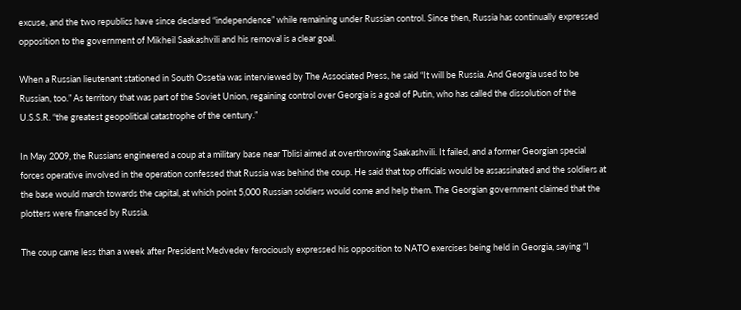excuse, and the two republics have since declared “independence” while remaining under Russian control. Since then, Russia has continually expressed opposition to the government of Mikheil Saakashvili and his removal is a clear goal.

When a Russian lieutenant stationed in South Ossetia was interviewed by The Associated Press, he said “It will be Russia. And Georgia used to be Russian, too.” As territory that was part of the Soviet Union, regaining control over Georgia is a goal of Putin, who has called the dissolution of the U.S.S.R. “the greatest geopolitical catastrophe of the century.”

In May 2009, the Russians engineered a coup at a military base near Tblisi aimed at overthrowing Saakashvili. It failed, and a former Georgian special forces operative involved in the operation confessed that Russia was behind the coup. He said that top officials would be assassinated and the soldiers at the base would march towards the capital, at which point 5,000 Russian soldiers would come and help them. The Georgian government claimed that the plotters were financed by Russia.

The coup came less than a week after President Medvedev ferociously expressed his opposition to NATO exercises being held in Georgia, saying “I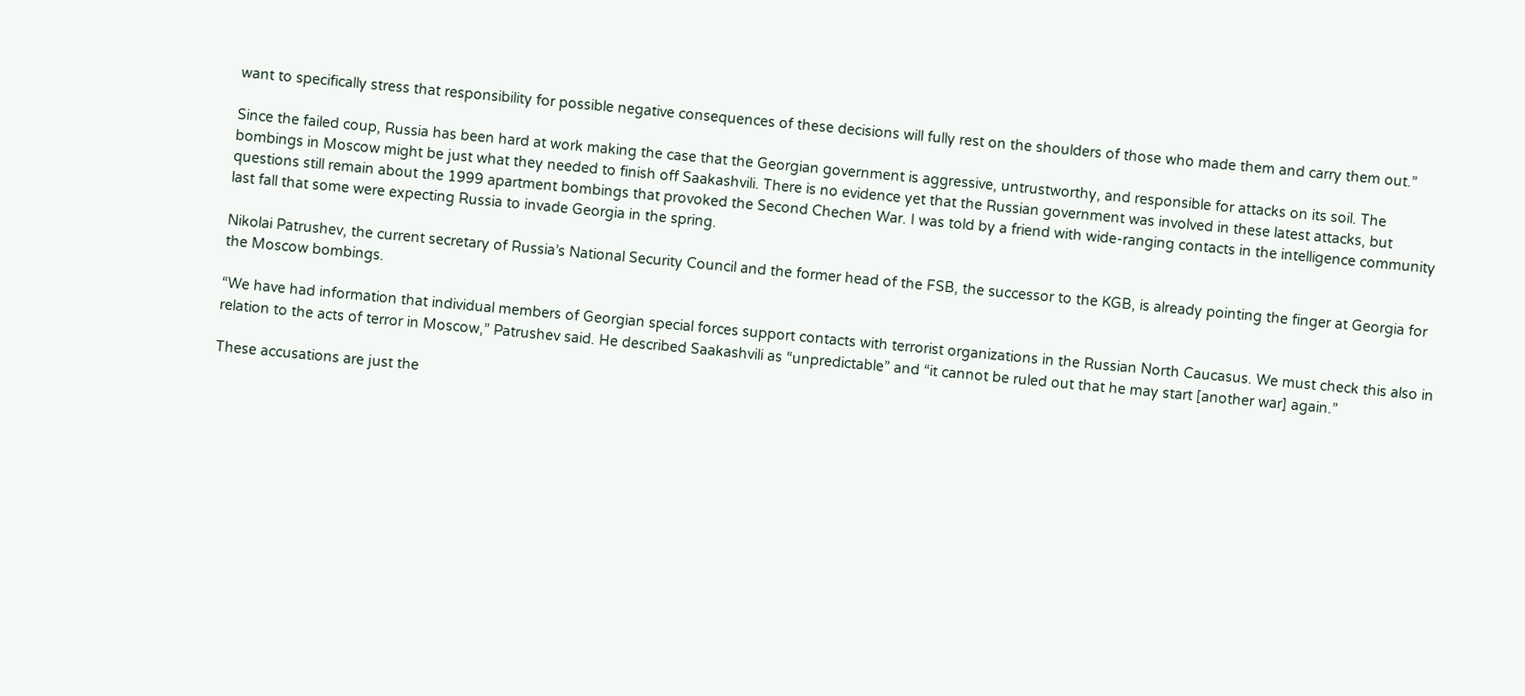want to specifically stress that responsibility for possible negative consequences of these decisions will fully rest on the shoulders of those who made them and carry them out.”

Since the failed coup, Russia has been hard at work making the case that the Georgian government is aggressive, untrustworthy, and responsible for attacks on its soil. The bombings in Moscow might be just what they needed to finish off Saakashvili. There is no evidence yet that the Russian government was involved in these latest attacks, but questions still remain about the 1999 apartment bombings that provoked the Second Chechen War. I was told by a friend with wide-ranging contacts in the intelligence community last fall that some were expecting Russia to invade Georgia in the spring.

Nikolai Patrushev, the current secretary of Russia’s National Security Council and the former head of the FSB, the successor to the KGB, is already pointing the finger at Georgia for the Moscow bombings.

“We have had information that individual members of Georgian special forces support contacts with terrorist organizations in the Russian North Caucasus. We must check this also in relation to the acts of terror in Moscow,” Patrushev said. He described Saakashvili as “unpredictable” and “it cannot be ruled out that he may start [another war] again.”

These accusations are just the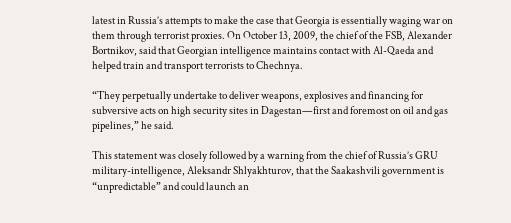latest in Russia’s attempts to make the case that Georgia is essentially waging war on them through terrorist proxies. On October 13, 2009, the chief of the FSB, Alexander Bortnikov, said that Georgian intelligence maintains contact with Al-Qaeda and helped train and transport terrorists to Chechnya.

“They perpetually undertake to deliver weapons, explosives and financing for subversive acts on high security sites in Dagestan—first and foremost on oil and gas pipelines,” he said.

This statement was closely followed by a warning from the chief of Russia’s GRU military-intelligence, Aleksandr Shlyakhturov, that the Saakashvili government is “unpredictable” and could launch an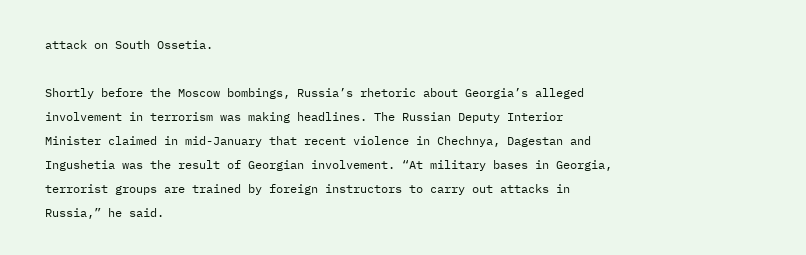attack on South Ossetia.

Shortly before the Moscow bombings, Russia’s rhetoric about Georgia’s alleged involvement in terrorism was making headlines. The Russian Deputy Interior Minister claimed in mid-January that recent violence in Chechnya, Dagestan and Ingushetia was the result of Georgian involvement. “At military bases in Georgia, terrorist groups are trained by foreign instructors to carry out attacks in Russia,” he said.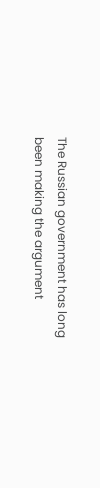The Russian government has long been making the argument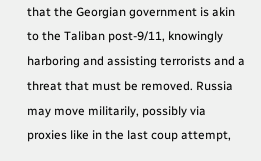that the Georgian government is akin to the Taliban post-9/11, knowingly harboring and assisting terrorists and a threat that must be removed. Russia may move militarily, possibly via proxies like in the last coup attempt,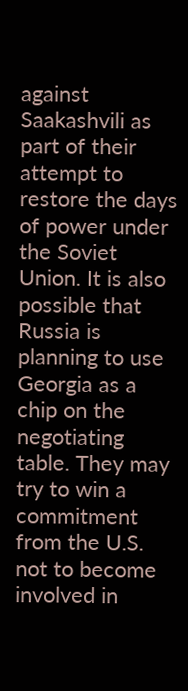against Saakashvili as part of their attempt to restore the days of power under the Soviet Union. It is also possible that Russia is planning to use Georgia as a chip on the negotiating table. They may try to win a commitment from the U.S. not to become involved in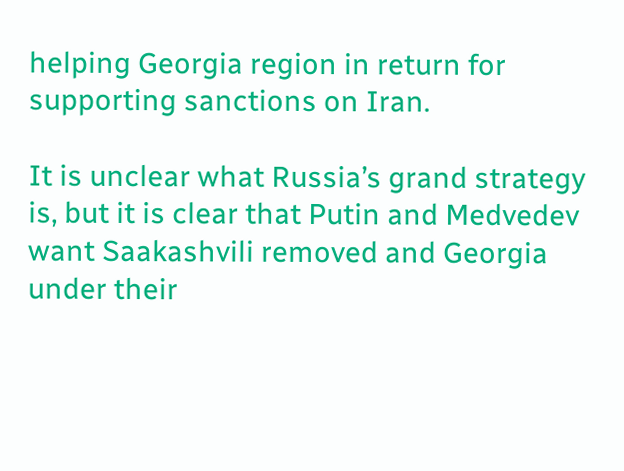helping Georgia region in return for supporting sanctions on Iran.

It is unclear what Russia’s grand strategy is, but it is clear that Putin and Medvedev want Saakashvili removed and Georgia under their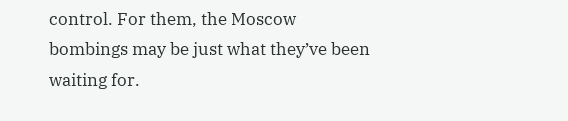control. For them, the Moscow bombings may be just what they’ve been waiting for.